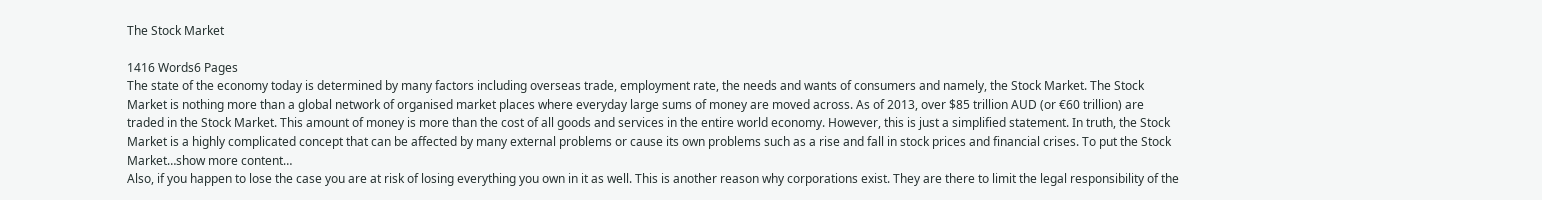The Stock Market

1416 Words6 Pages
The state of the economy today is determined by many factors including overseas trade, employment rate, the needs and wants of consumers and namely, the Stock Market. The Stock Market is nothing more than a global network of organised market places where everyday large sums of money are moved across. As of 2013, over $85 trillion AUD (or €60 trillion) are traded in the Stock Market. This amount of money is more than the cost of all goods and services in the entire world economy. However, this is just a simplified statement. In truth, the Stock Market is a highly complicated concept that can be affected by many external problems or cause its own problems such as a rise and fall in stock prices and financial crises. To put the Stock Market…show more content…
Also, if you happen to lose the case you are at risk of losing everything you own in it as well. This is another reason why corporations exist. They are there to limit the legal responsibility of the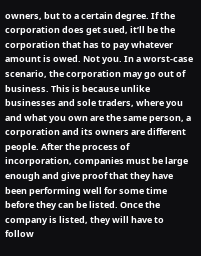owners, but to a certain degree. If the corporation does get sued, it’ll be the corporation that has to pay whatever amount is owed. Not you. In a worst-case scenario, the corporation may go out of business. This is because unlike businesses and sole traders, where you and what you own are the same person, a corporation and its owners are different people. After the process of incorporation, companies must be large enough and give proof that they have been performing well for some time before they can be listed. Once the company is listed, they will have to follow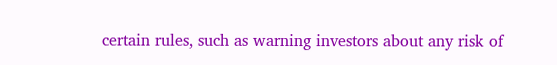certain rules, such as warning investors about any risk of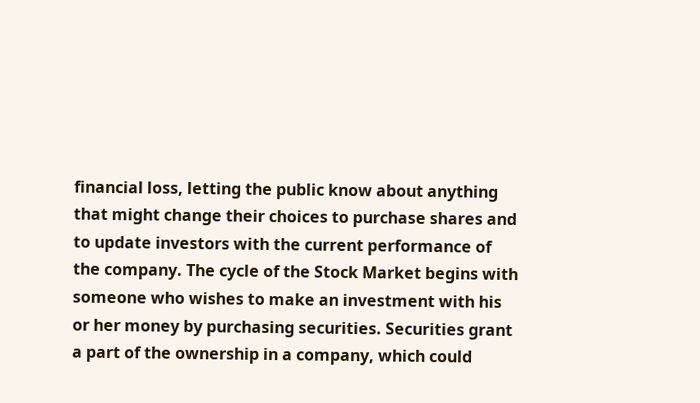financial loss, letting the public know about anything that might change their choices to purchase shares and to update investors with the current performance of the company. The cycle of the Stock Market begins with someone who wishes to make an investment with his or her money by purchasing securities. Securities grant a part of the ownership in a company, which could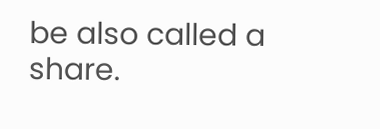be also called a share.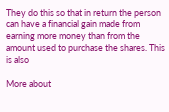They do this so that in return the person can have a financial gain made from earning more money than from the amount used to purchase the shares. This is also

More about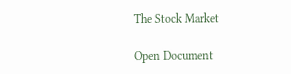The Stock Market

Open Document